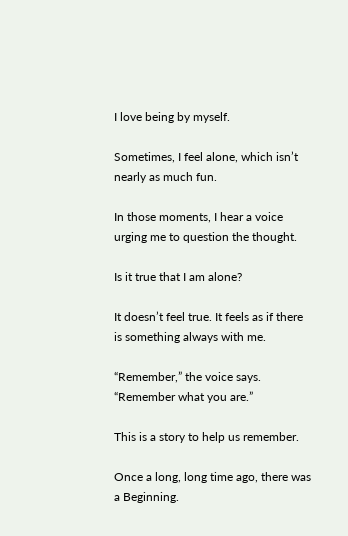I love being by myself.

Sometimes, I feel alone, which isn’t nearly as much fun.

In those moments, I hear a voice urging me to question the thought.

Is it true that I am alone?

It doesn’t feel true. It feels as if there is something always with me.

“Remember,” the voice says. “Remember what you are.”

This is a story to help us remember.

Once a long, long time ago, there was a Beginning.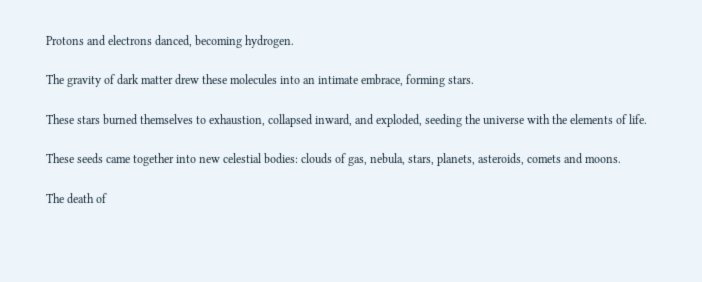Protons and electrons danced, becoming hydrogen.

The gravity of dark matter drew these molecules into an intimate embrace, forming stars.

These stars burned themselves to exhaustion, collapsed inward, and exploded, seeding the universe with the elements of life.

These seeds came together into new celestial bodies: clouds of gas, nebula, stars, planets, asteroids, comets and moons.

The death of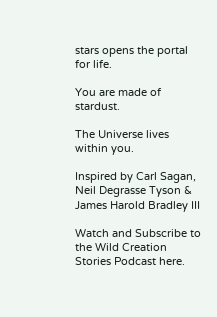stars opens the portal for life.

You are made of stardust.

The Universe lives within you.

Inspired by Carl Sagan, Neil Degrasse Tyson & James Harold Bradley III

Watch and Subscribe to the Wild Creation Stories Podcast here.